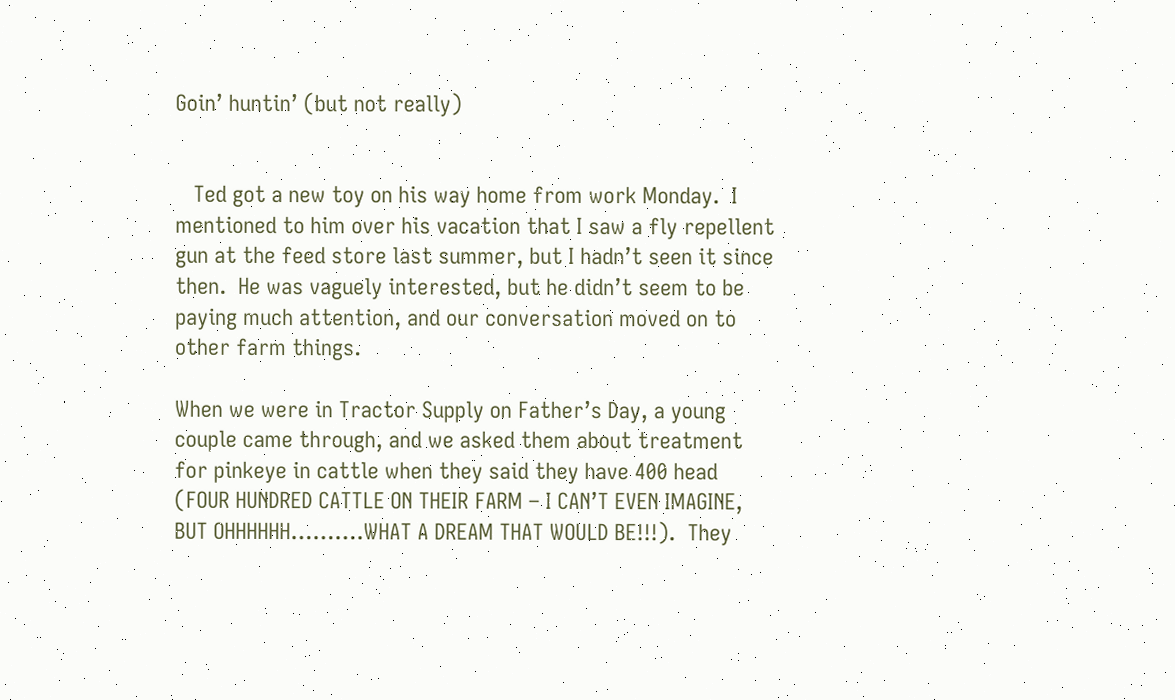Goin’ huntin’ (but not really)


   Ted got a new toy on his way home from work Monday.  I mentioned to him over his vacation that I saw a fly repellent gun at the feed store last summer, but I hadn’t seen it since then.  He was vaguely interested, but he didn’t seem to be paying much attention, and our conversation moved on to other farm things.

When we were in Tractor Supply on Father’s Day, a young couple came through, and we asked them about treatment for pinkeye in cattle when they said they have 400 head (FOUR HUNDRED CATTLE ON THEIR FARM – I CAN’T EVEN IMAGINE, BUT OHHHHHH……….WHAT A DREAM THAT WOULD BE!!!).  They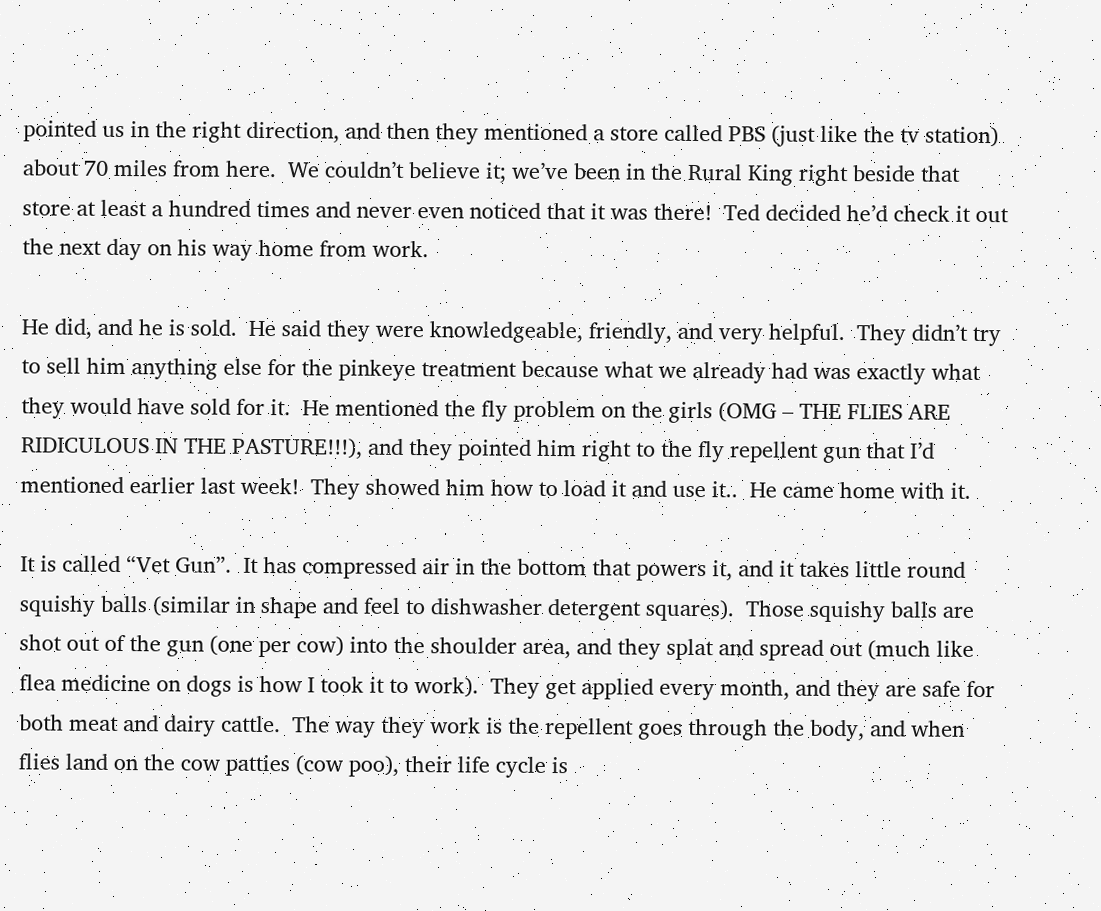pointed us in the right direction, and then they mentioned a store called PBS (just like the tv station) about 70 miles from here.  We couldn’t believe it; we’ve been in the Rural King right beside that store at least a hundred times and never even noticed that it was there!  Ted decided he’d check it out the next day on his way home from work.

He did, and he is sold.  He said they were knowledgeable, friendly, and very helpful.  They didn’t try to sell him anything else for the pinkeye treatment because what we already had was exactly what they would have sold for it.  He mentioned the fly problem on the girls (OMG – THE FLIES ARE RIDICULOUS IN THE PASTURE!!!), and they pointed him right to the fly repellent gun that I’d mentioned earlier last week!  They showed him how to load it and use it..  He came home with it.

It is called “Vet Gun”.  It has compressed air in the bottom that powers it, and it takes little round squishy balls (similar in shape and feel to dishwasher detergent squares).  Those squishy balls are shot out of the gun (one per cow) into the shoulder area, and they splat and spread out (much like flea medicine on dogs is how I took it to work).  They get applied every month, and they are safe for both meat and dairy cattle.  The way they work is the repellent goes through the body, and when flies land on the cow patties (cow poo), their life cycle is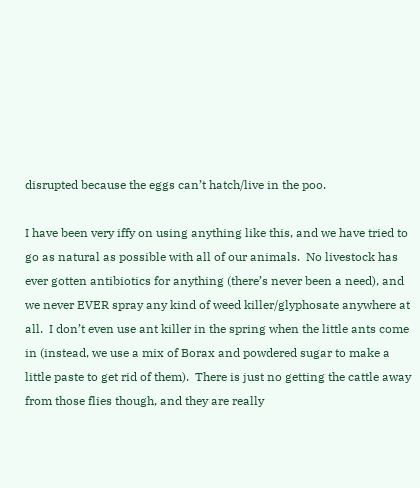disrupted because the eggs can’t hatch/live in the poo.

I have been very iffy on using anything like this, and we have tried to go as natural as possible with all of our animals.  No livestock has ever gotten antibiotics for anything (there’s never been a need), and we never EVER spray any kind of weed killer/glyphosate anywhere at all.  I don’t even use ant killer in the spring when the little ants come in (instead, we use a mix of Borax and powdered sugar to make a little paste to get rid of them).  There is just no getting the cattle away from those flies though, and they are really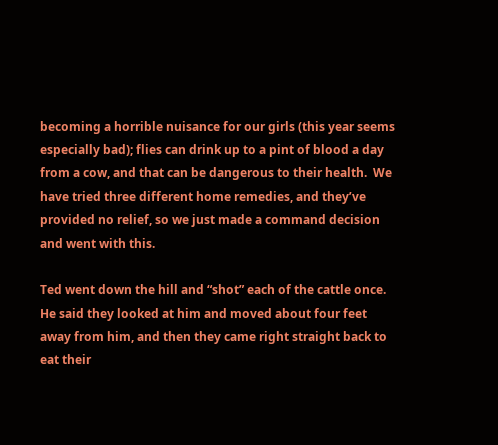becoming a horrible nuisance for our girls (this year seems especially bad); flies can drink up to a pint of blood a day from a cow, and that can be dangerous to their health.  We have tried three different home remedies, and they’ve provided no relief, so we just made a command decision and went with this.

Ted went down the hill and “shot” each of the cattle once.  He said they looked at him and moved about four feet away from him, and then they came right straight back to eat their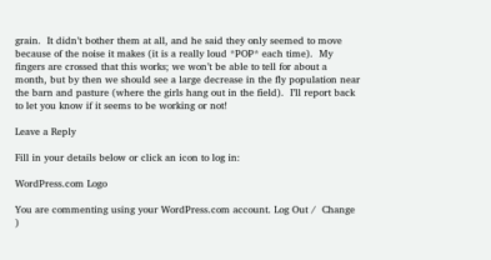grain.  It didn’t bother them at all, and he said they only seemed to move because of the noise it makes (it is a really loud *POP* each time).  My fingers are crossed that this works; we won’t be able to tell for about a month, but by then we should see a large decrease in the fly population near the barn and pasture (where the girls hang out in the field).  I’ll report back to let you know if it seems to be working or not!

Leave a Reply

Fill in your details below or click an icon to log in:

WordPress.com Logo

You are commenting using your WordPress.com account. Log Out /  Change )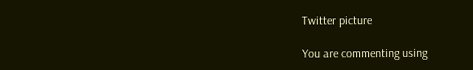Twitter picture

You are commenting using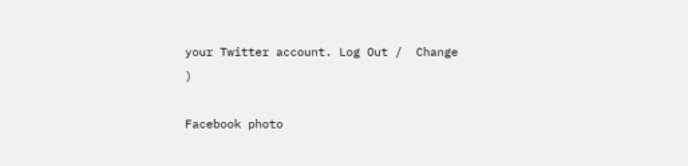your Twitter account. Log Out /  Change )

Facebook photo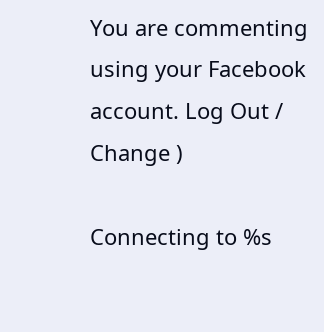You are commenting using your Facebook account. Log Out /  Change )

Connecting to %s